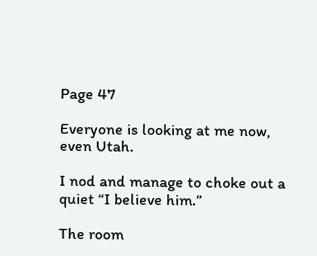Page 47

Everyone is looking at me now, even Utah.

I nod and manage to choke out a quiet “I believe him.”

The room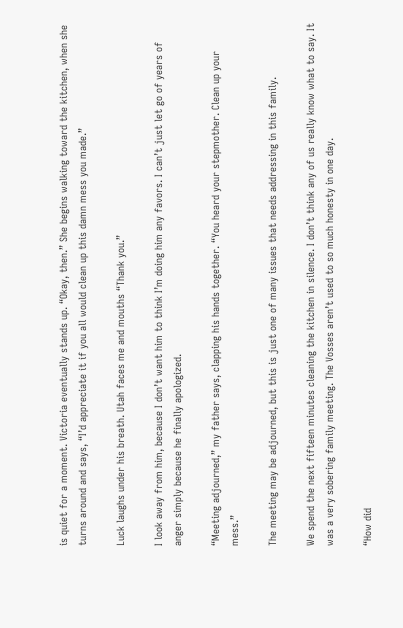is quiet for a moment. Victoria eventually stands up. “Okay, then.” She begins walking toward the kitchen, when she turns around and says, “I’d appreciate it if you all would clean up this damn mess you made.”

Luck laughs under his breath. Utah faces me and mouths “Thank you.”

I look away from him, because I don’t want him to think I’m doing him any favors. I can’t just let go of years of anger simply because he finally apologized.

“Meeting adjourned,” my father says, clapping his hands together. “You heard your stepmother. Clean up your mess.”

The meeting may be adjourned, but this is just one of many issues that needs addressing in this family.

We spend the next fifteen minutes cleaning the kitchen in silence. I don’t think any of us really know what to say. It was a very sobering family meeting. The Vosses aren’t used to so much honesty in one day.

“How did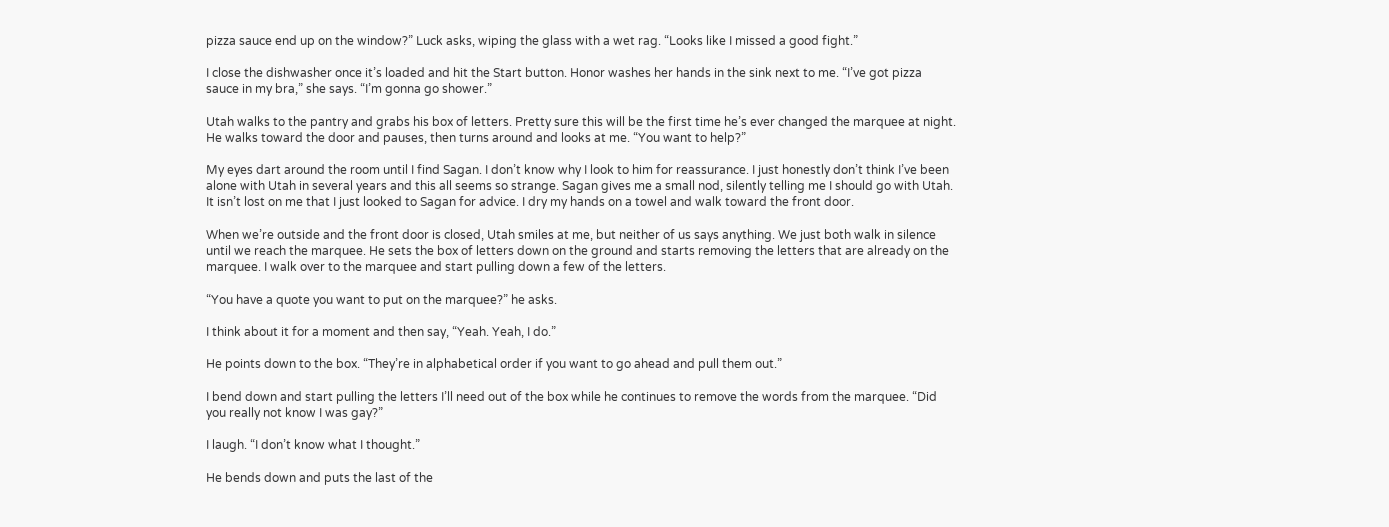pizza sauce end up on the window?” Luck asks, wiping the glass with a wet rag. “Looks like I missed a good fight.”

I close the dishwasher once it’s loaded and hit the Start button. Honor washes her hands in the sink next to me. “I’ve got pizza sauce in my bra,” she says. “I’m gonna go shower.”

Utah walks to the pantry and grabs his box of letters. Pretty sure this will be the first time he’s ever changed the marquee at night. He walks toward the door and pauses, then turns around and looks at me. “You want to help?”

My eyes dart around the room until I find Sagan. I don’t know why I look to him for reassurance. I just honestly don’t think I’ve been alone with Utah in several years and this all seems so strange. Sagan gives me a small nod, silently telling me I should go with Utah. It isn’t lost on me that I just looked to Sagan for advice. I dry my hands on a towel and walk toward the front door.

When we’re outside and the front door is closed, Utah smiles at me, but neither of us says anything. We just both walk in silence until we reach the marquee. He sets the box of letters down on the ground and starts removing the letters that are already on the marquee. I walk over to the marquee and start pulling down a few of the letters.

“You have a quote you want to put on the marquee?” he asks.

I think about it for a moment and then say, “Yeah. Yeah, I do.”

He points down to the box. “They’re in alphabetical order if you want to go ahead and pull them out.”

I bend down and start pulling the letters I’ll need out of the box while he continues to remove the words from the marquee. “Did you really not know I was gay?”

I laugh. “I don’t know what I thought.”

He bends down and puts the last of the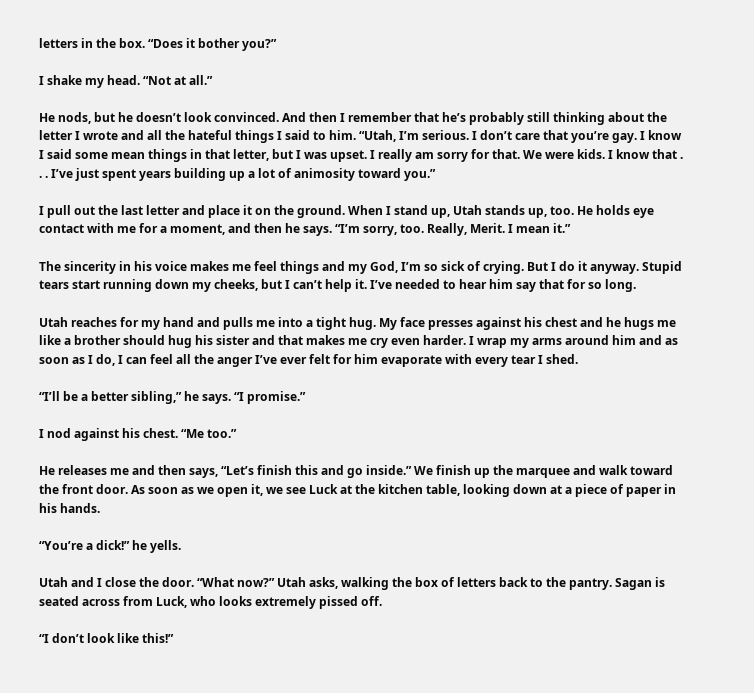letters in the box. “Does it bother you?”

I shake my head. “Not at all.”

He nods, but he doesn’t look convinced. And then I remember that he’s probably still thinking about the letter I wrote and all the hateful things I said to him. “Utah, I’m serious. I don’t care that you’re gay. I know I said some mean things in that letter, but I was upset. I really am sorry for that. We were kids. I know that . . . I’ve just spent years building up a lot of animosity toward you.”

I pull out the last letter and place it on the ground. When I stand up, Utah stands up, too. He holds eye contact with me for a moment, and then he says. “I’m sorry, too. Really, Merit. I mean it.”

The sincerity in his voice makes me feel things and my God, I’m so sick of crying. But I do it anyway. Stupid tears start running down my cheeks, but I can’t help it. I’ve needed to hear him say that for so long.

Utah reaches for my hand and pulls me into a tight hug. My face presses against his chest and he hugs me like a brother should hug his sister and that makes me cry even harder. I wrap my arms around him and as soon as I do, I can feel all the anger I’ve ever felt for him evaporate with every tear I shed.

“I’ll be a better sibling,” he says. “I promise.”

I nod against his chest. “Me too.”

He releases me and then says, “Let’s finish this and go inside.” We finish up the marquee and walk toward the front door. As soon as we open it, we see Luck at the kitchen table, looking down at a piece of paper in his hands.

“You’re a dick!” he yells.

Utah and I close the door. “What now?” Utah asks, walking the box of letters back to the pantry. Sagan is seated across from Luck, who looks extremely pissed off.

“I don’t look like this!”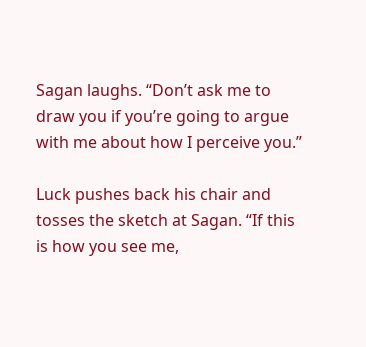Sagan laughs. “Don’t ask me to draw you if you’re going to argue with me about how I perceive you.”

Luck pushes back his chair and tosses the sketch at Sagan. “If this is how you see me,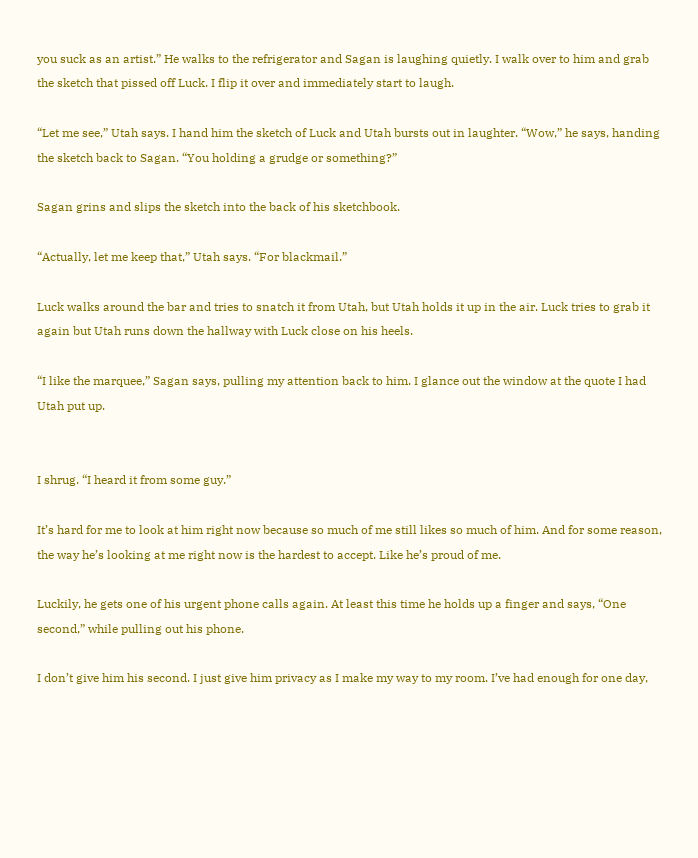you suck as an artist.” He walks to the refrigerator and Sagan is laughing quietly. I walk over to him and grab the sketch that pissed off Luck. I flip it over and immediately start to laugh.

“Let me see,” Utah says. I hand him the sketch of Luck and Utah bursts out in laughter. “Wow,” he says, handing the sketch back to Sagan. “You holding a grudge or something?”

Sagan grins and slips the sketch into the back of his sketchbook.

“Actually, let me keep that,” Utah says. “For blackmail.”

Luck walks around the bar and tries to snatch it from Utah, but Utah holds it up in the air. Luck tries to grab it again but Utah runs down the hallway with Luck close on his heels.

“I like the marquee,” Sagan says, pulling my attention back to him. I glance out the window at the quote I had Utah put up.


I shrug. “I heard it from some guy.”

It’s hard for me to look at him right now because so much of me still likes so much of him. And for some reason, the way he’s looking at me right now is the hardest to accept. Like he’s proud of me.

Luckily, he gets one of his urgent phone calls again. At least this time he holds up a finger and says, “One second,” while pulling out his phone.

I don’t give him his second. I just give him privacy as I make my way to my room. I’ve had enough for one day,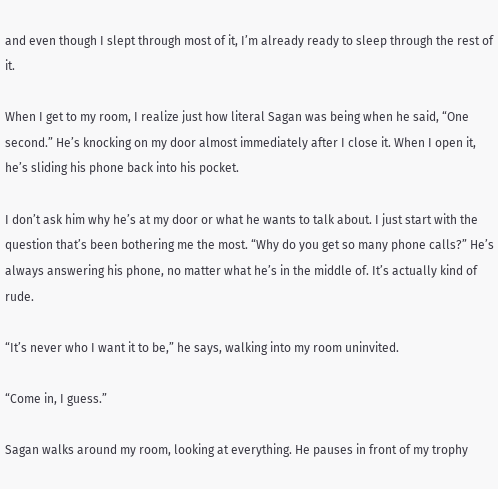and even though I slept through most of it, I’m already ready to sleep through the rest of it.

When I get to my room, I realize just how literal Sagan was being when he said, “One second.” He’s knocking on my door almost immediately after I close it. When I open it, he’s sliding his phone back into his pocket.

I don’t ask him why he’s at my door or what he wants to talk about. I just start with the question that’s been bothering me the most. “Why do you get so many phone calls?” He’s always answering his phone, no matter what he’s in the middle of. It’s actually kind of rude.

“It’s never who I want it to be,” he says, walking into my room uninvited.

“Come in, I guess.”

Sagan walks around my room, looking at everything. He pauses in front of my trophy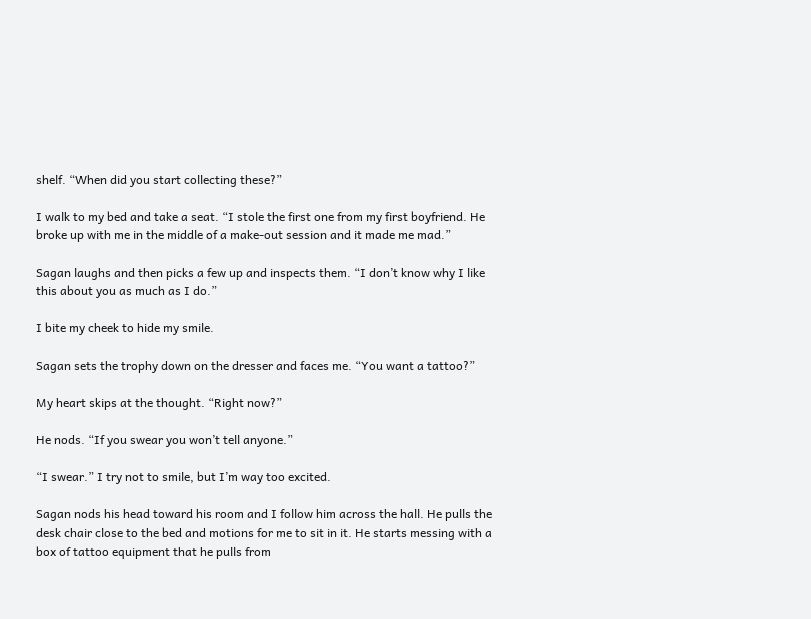shelf. “When did you start collecting these?”

I walk to my bed and take a seat. “I stole the first one from my first boyfriend. He broke up with me in the middle of a make-out session and it made me mad.”

Sagan laughs and then picks a few up and inspects them. “I don’t know why I like this about you as much as I do.”

I bite my cheek to hide my smile.

Sagan sets the trophy down on the dresser and faces me. “You want a tattoo?”

My heart skips at the thought. “Right now?”

He nods. “If you swear you won’t tell anyone.”

“I swear.” I try not to smile, but I’m way too excited.

Sagan nods his head toward his room and I follow him across the hall. He pulls the desk chair close to the bed and motions for me to sit in it. He starts messing with a box of tattoo equipment that he pulls from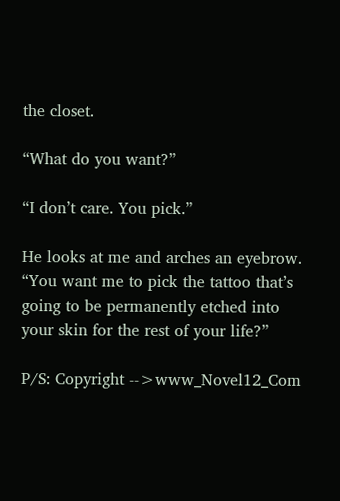the closet.

“What do you want?”

“I don’t care. You pick.”

He looks at me and arches an eyebrow. “You want me to pick the tattoo that’s going to be permanently etched into your skin for the rest of your life?”

P/S: Copyright -->www_Novel12_Com